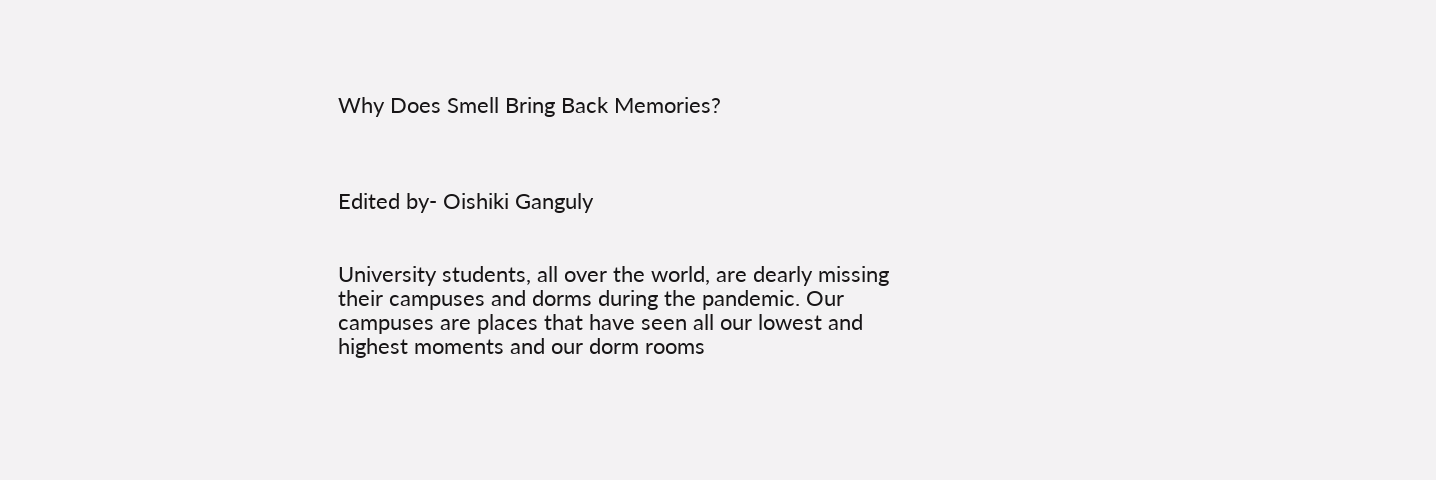Why Does Smell Bring Back Memories?



Edited by- Oishiki Ganguly


University students, all over the world, are dearly missing their campuses and dorms during the pandemic. Our campuses are places that have seen all our lowest and highest moments and our dorm rooms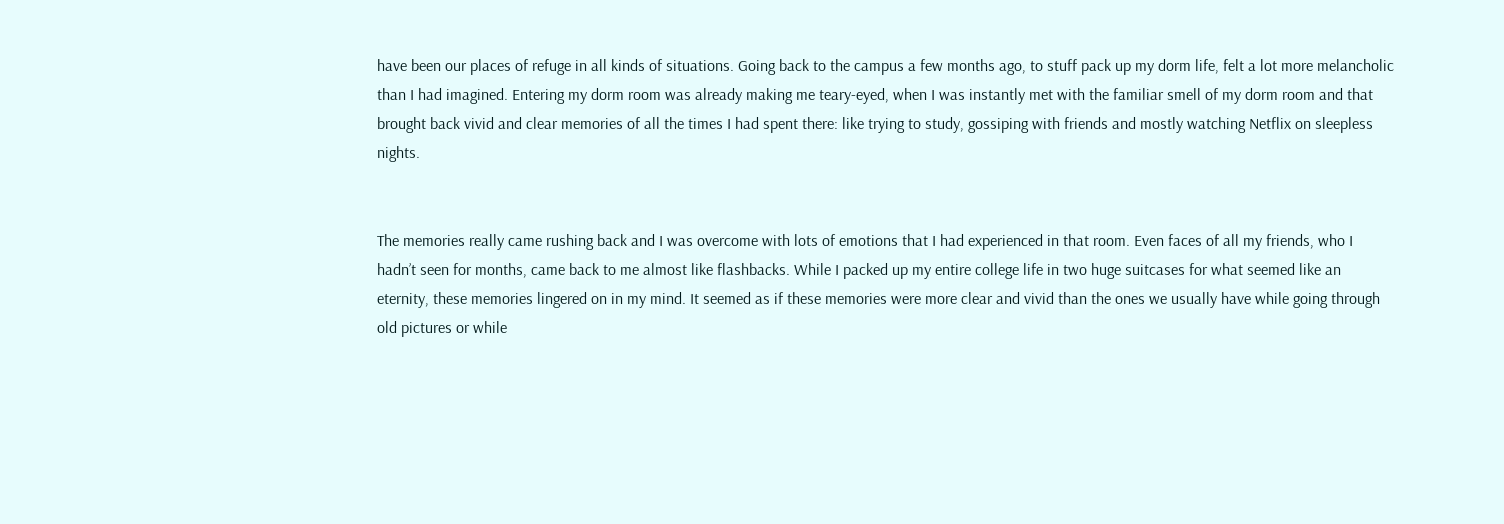have been our places of refuge in all kinds of situations. Going back to the campus a few months ago, to stuff pack up my dorm life, felt a lot more melancholic than I had imagined. Entering my dorm room was already making me teary-eyed, when I was instantly met with the familiar smell of my dorm room and that brought back vivid and clear memories of all the times I had spent there: like trying to study, gossiping with friends and mostly watching Netflix on sleepless nights.


The memories really came rushing back and I was overcome with lots of emotions that I had experienced in that room. Even faces of all my friends, who I hadn’t seen for months, came back to me almost like flashbacks. While I packed up my entire college life in two huge suitcases for what seemed like an eternity, these memories lingered on in my mind. It seemed as if these memories were more clear and vivid than the ones we usually have while going through old pictures or while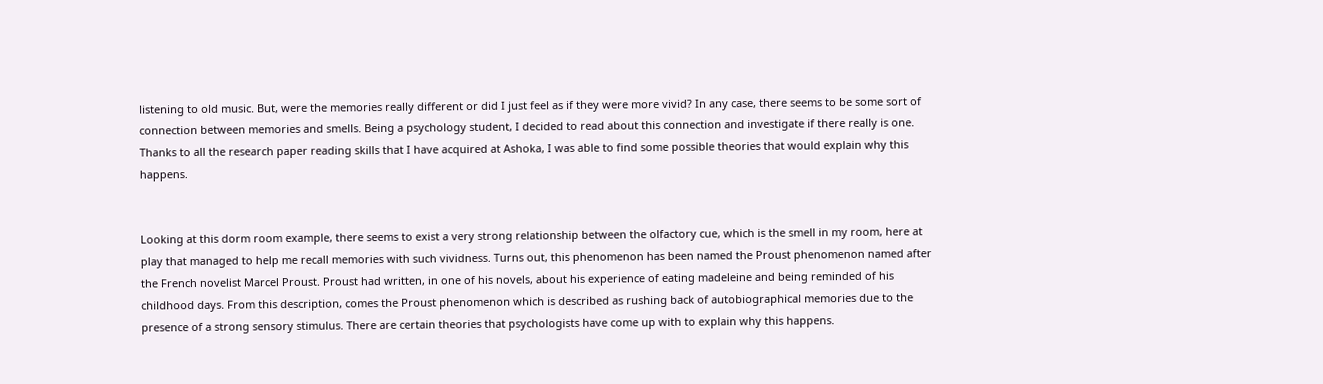listening to old music. But, were the memories really different or did I just feel as if they were more vivid? In any case, there seems to be some sort of connection between memories and smells. Being a psychology student, I decided to read about this connection and investigate if there really is one. Thanks to all the research paper reading skills that I have acquired at Ashoka, I was able to find some possible theories that would explain why this happens.


Looking at this dorm room example, there seems to exist a very strong relationship between the olfactory cue, which is the smell in my room, here at play that managed to help me recall memories with such vividness. Turns out, this phenomenon has been named the Proust phenomenon named after the French novelist Marcel Proust. Proust had written, in one of his novels, about his experience of eating madeleine and being reminded of his childhood days. From this description, comes the Proust phenomenon which is described as rushing back of autobiographical memories due to the presence of a strong sensory stimulus. There are certain theories that psychologists have come up with to explain why this happens.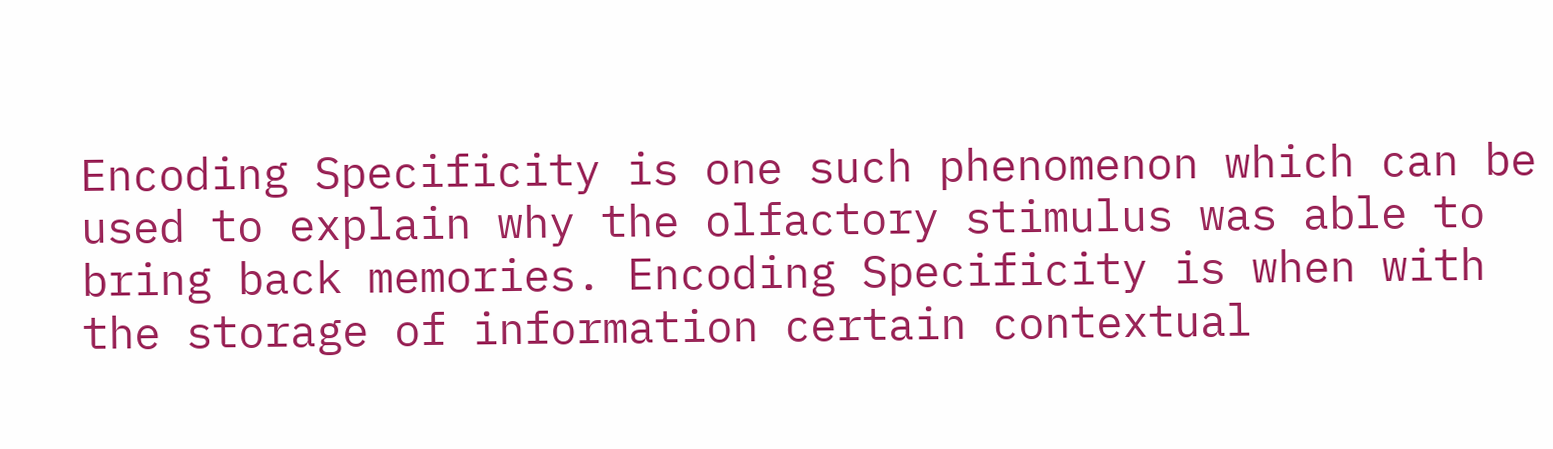Encoding Specificity is one such phenomenon which can be used to explain why the olfactory stimulus was able to bring back memories. Encoding Specificity is when with the storage of information certain contextual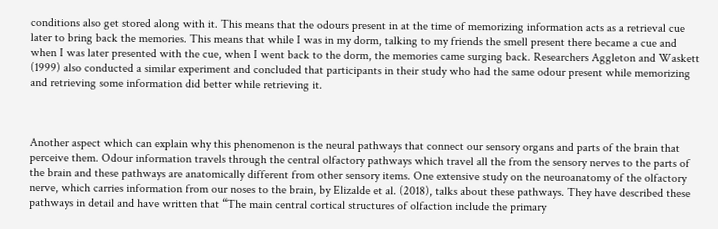conditions also get stored along with it. This means that the odours present in at the time of memorizing information acts as a retrieval cue later to bring back the memories. This means that while I was in my dorm, talking to my friends the smell present there became a cue and when I was later presented with the cue, when I went back to the dorm, the memories came surging back. Researchers Aggleton and Waskett (1999) also conducted a similar experiment and concluded that participants in their study who had the same odour present while memorizing and retrieving some information did better while retrieving it.



Another aspect which can explain why this phenomenon is the neural pathways that connect our sensory organs and parts of the brain that perceive them. Odour information travels through the central olfactory pathways which travel all the from the sensory nerves to the parts of the brain and these pathways are anatomically different from other sensory items. One extensive study on the neuroanatomy of the olfactory nerve, which carries information from our noses to the brain, by Elizalde et al. (2018), talks about these pathways. They have described these pathways in detail and have written that “The main central cortical structures of olfaction include the primary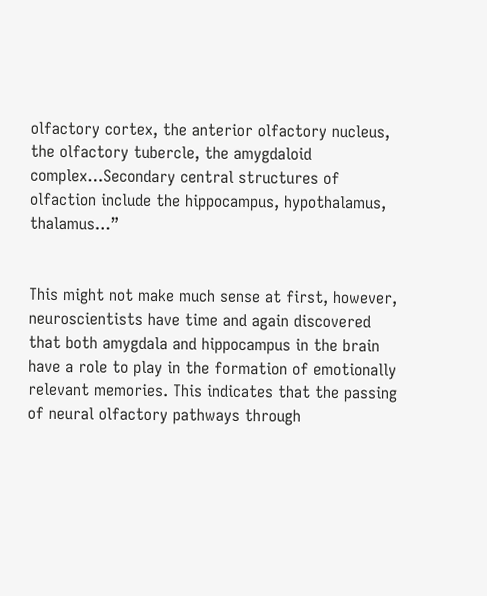olfactory cortex, the anterior olfactory nucleus, the olfactory tubercle, the amygdaloid complex…Secondary central structures of olfaction include the hippocampus, hypothalamus, thalamus…”


This might not make much sense at first, however, neuroscientists have time and again discovered that both amygdala and hippocampus in the brain have a role to play in the formation of emotionally relevant memories. This indicates that the passing of neural olfactory pathways through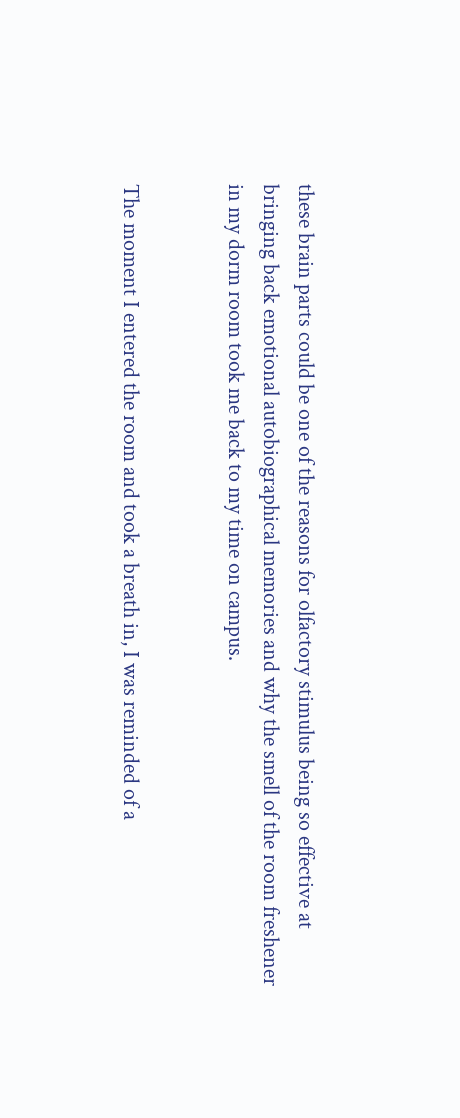these brain parts could be one of the reasons for olfactory stimulus being so effective at bringing back emotional autobiographical memories and why the smell of the room freshener in my dorm room took me back to my time on campus.


The moment I entered the room and took a breath in, I was reminded of a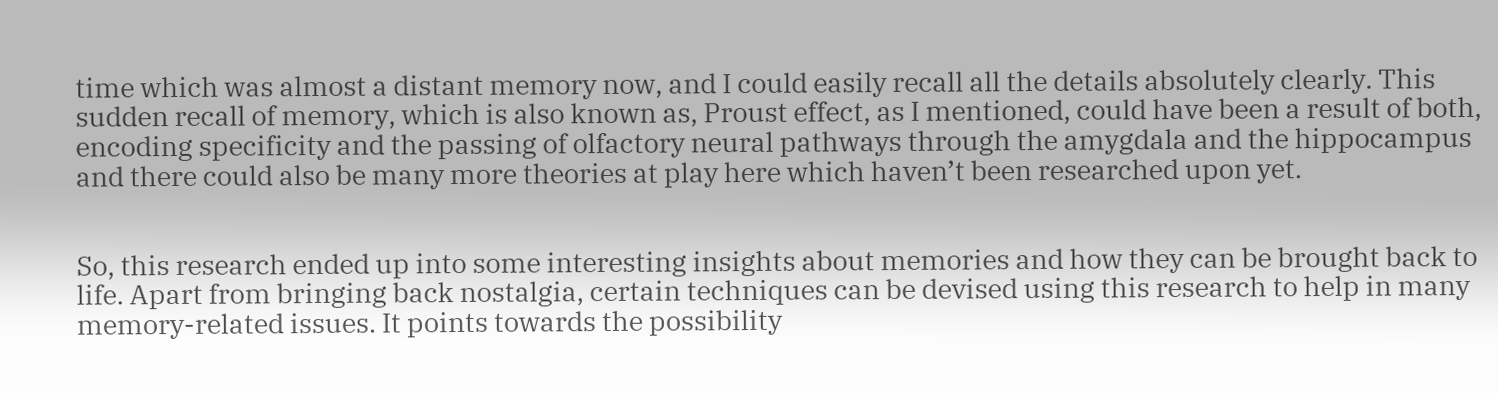time which was almost a distant memory now, and I could easily recall all the details absolutely clearly. This sudden recall of memory, which is also known as, Proust effect, as I mentioned, could have been a result of both, encoding specificity and the passing of olfactory neural pathways through the amygdala and the hippocampus and there could also be many more theories at play here which haven’t been researched upon yet.


So, this research ended up into some interesting insights about memories and how they can be brought back to life. Apart from bringing back nostalgia, certain techniques can be devised using this research to help in many memory-related issues. It points towards the possibility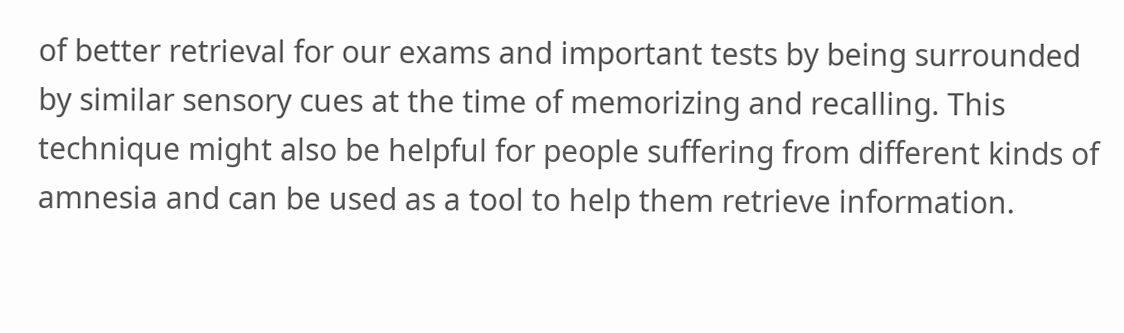of better retrieval for our exams and important tests by being surrounded by similar sensory cues at the time of memorizing and recalling. This technique might also be helpful for people suffering from different kinds of amnesia and can be used as a tool to help them retrieve information.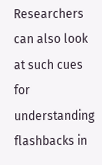Researchers can also look at such cues for understanding flashbacks in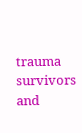trauma survivors and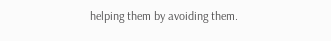helping them by avoiding them.